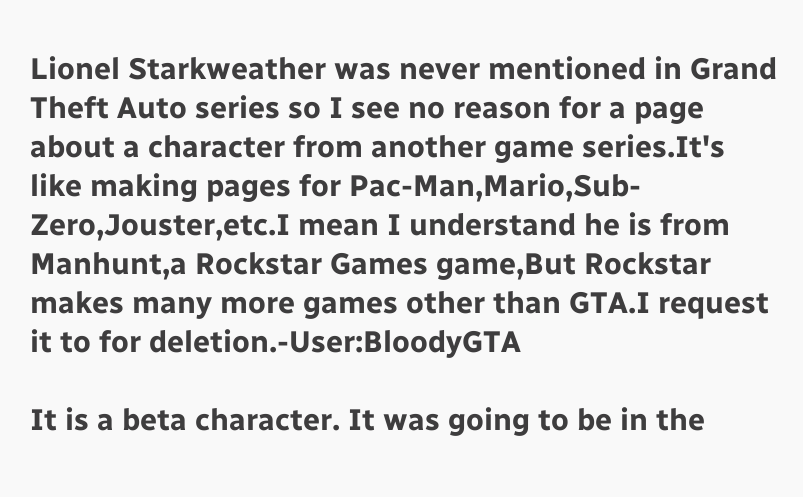Lionel Starkweather was never mentioned in Grand Theft Auto series so I see no reason for a page about a character from another game series.It's like making pages for Pac-Man,Mario,Sub-Zero,Jouster,etc.I mean I understand he is from Manhunt,a Rockstar Games game,But Rockstar makes many more games other than GTA.I request it to for deletion.-User:BloodyGTA

It is a beta character. It was going to be in the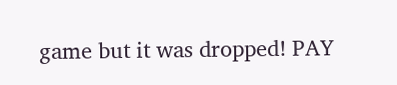game but it was dropped! PAY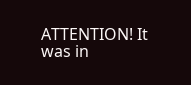ATTENTION! It was in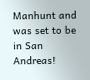Manhunt and was set to be in San Andreas!